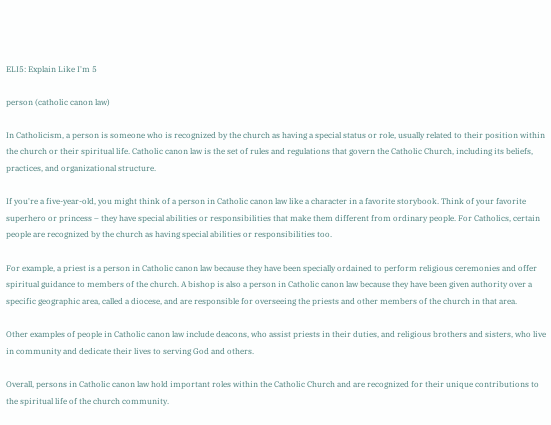ELI5: Explain Like I'm 5

person (catholic canon law)

In Catholicism, a person is someone who is recognized by the church as having a special status or role, usually related to their position within the church or their spiritual life. Catholic canon law is the set of rules and regulations that govern the Catholic Church, including its beliefs, practices, and organizational structure.

If you're a five-year-old, you might think of a person in Catholic canon law like a character in a favorite storybook. Think of your favorite superhero or princess – they have special abilities or responsibilities that make them different from ordinary people. For Catholics, certain people are recognized by the church as having special abilities or responsibilities too.

For example, a priest is a person in Catholic canon law because they have been specially ordained to perform religious ceremonies and offer spiritual guidance to members of the church. A bishop is also a person in Catholic canon law because they have been given authority over a specific geographic area, called a diocese, and are responsible for overseeing the priests and other members of the church in that area.

Other examples of people in Catholic canon law include deacons, who assist priests in their duties, and religious brothers and sisters, who live in community and dedicate their lives to serving God and others.

Overall, persons in Catholic canon law hold important roles within the Catholic Church and are recognized for their unique contributions to the spiritual life of the church community.